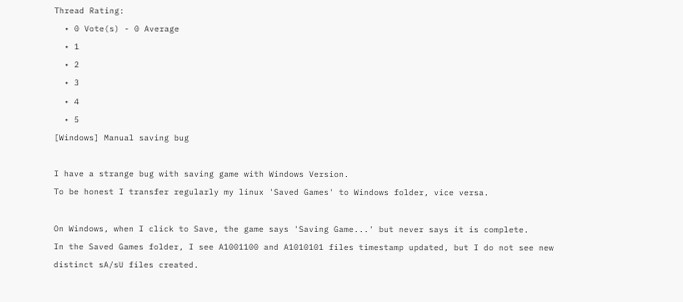Thread Rating:
  • 0 Vote(s) - 0 Average
  • 1
  • 2
  • 3
  • 4
  • 5
[Windows] Manual saving bug

I have a strange bug with saving game with Windows Version.
To be honest I transfer regularly my linux 'Saved Games' to Windows folder, vice versa.

On Windows, when I click to Save, the game says 'Saving Game...' but never says it is complete.
In the Saved Games folder, I see A1001100 and A1010101 files timestamp updated, but I do not see new distinct sA/sU files created.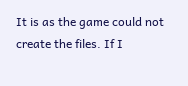It is as the game could not create the files. If I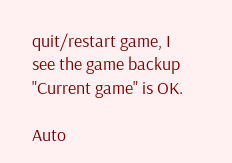quit/restart game, I see the game backup "Current game" is OK.

Auto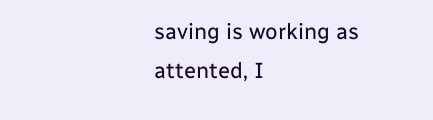saving is working as attented, I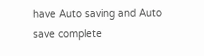have Auto saving and Auto save complete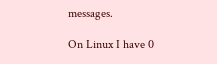messages.

On Linux I have 0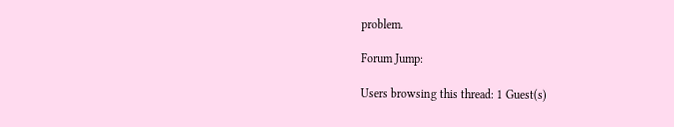problem.

Forum Jump:

Users browsing this thread: 1 Guest(s)